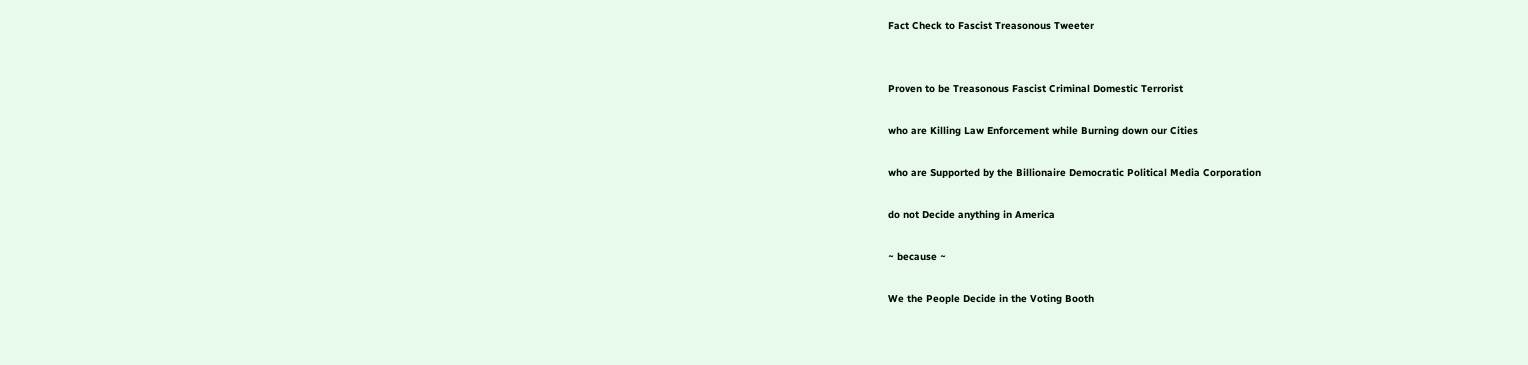Fact Check to Fascist Treasonous Tweeter


Proven to be Treasonous Fascist Criminal Domestic Terrorist

who are Killing Law Enforcement while Burning down our Cities

who are Supported by the Billionaire Democratic Political Media Corporation

do not Decide anything in America

~ because ~

We the People Decide in the Voting Booth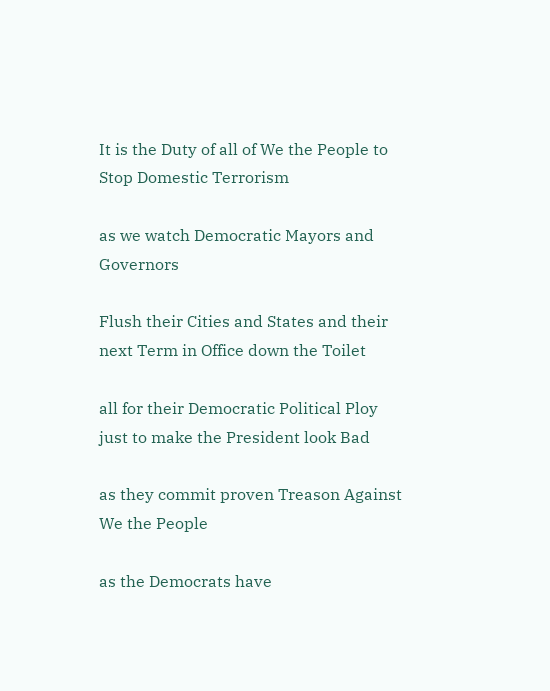It is the Duty of all of We the People to Stop Domestic Terrorism

as we watch Democratic Mayors and Governors

Flush their Cities and States and their next Term in Office down the Toilet

all for their Democratic Political Ploy just to make the President look Bad

as they commit proven Treason Against We the People

as the Democrats have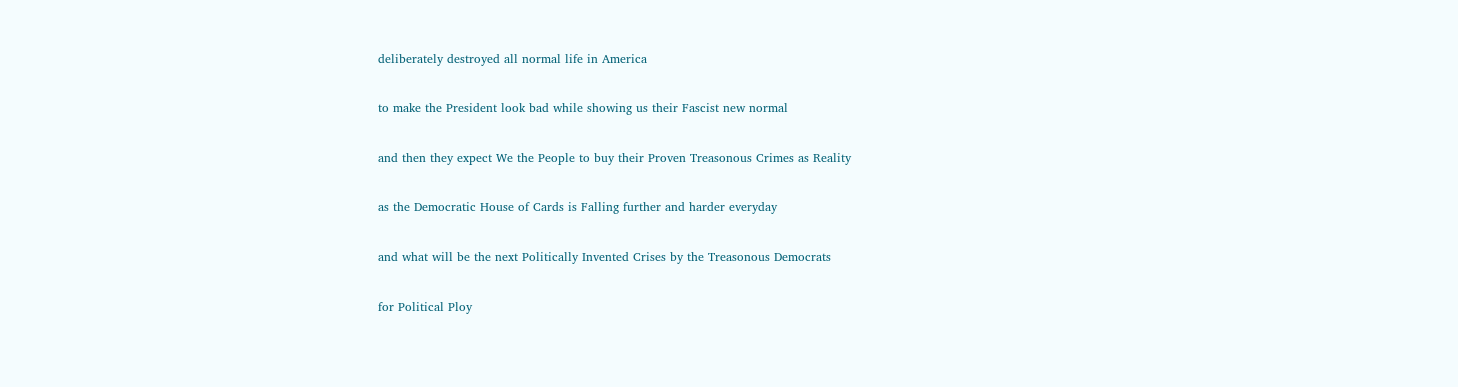deliberately destroyed all normal life in America

to make the President look bad while showing us their Fascist new normal

and then they expect We the People to buy their Proven Treasonous Crimes as Reality

as the Democratic House of Cards is Falling further and harder everyday

and what will be the next Politically Invented Crises by the Treasonous Democrats

for Political Ploy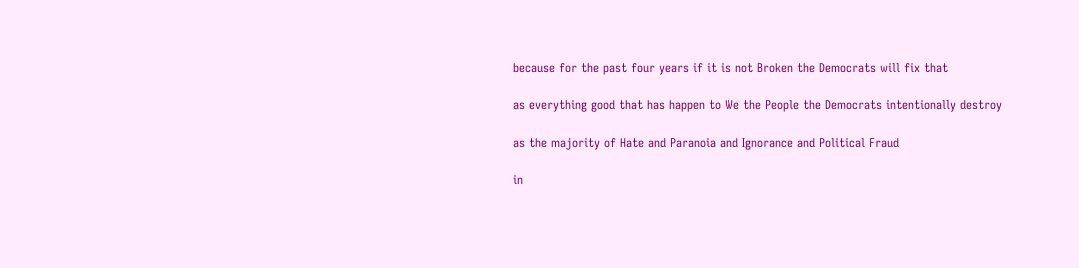because for the past four years if it is not Broken the Democrats will fix that

as everything good that has happen to We the People the Democrats intentionally destroy

as the majority of Hate and Paranoia and Ignorance and Political Fraud

in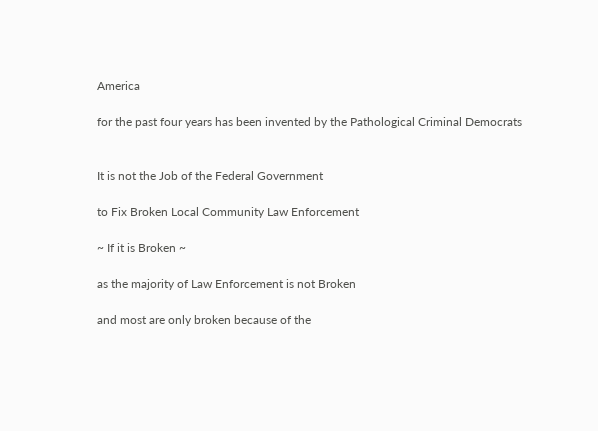America

for the past four years has been invented by the Pathological Criminal Democrats


It is not the Job of the Federal Government

to Fix Broken Local Community Law Enforcement

~ If it is Broken ~

as the majority of Law Enforcement is not Broken

and most are only broken because of the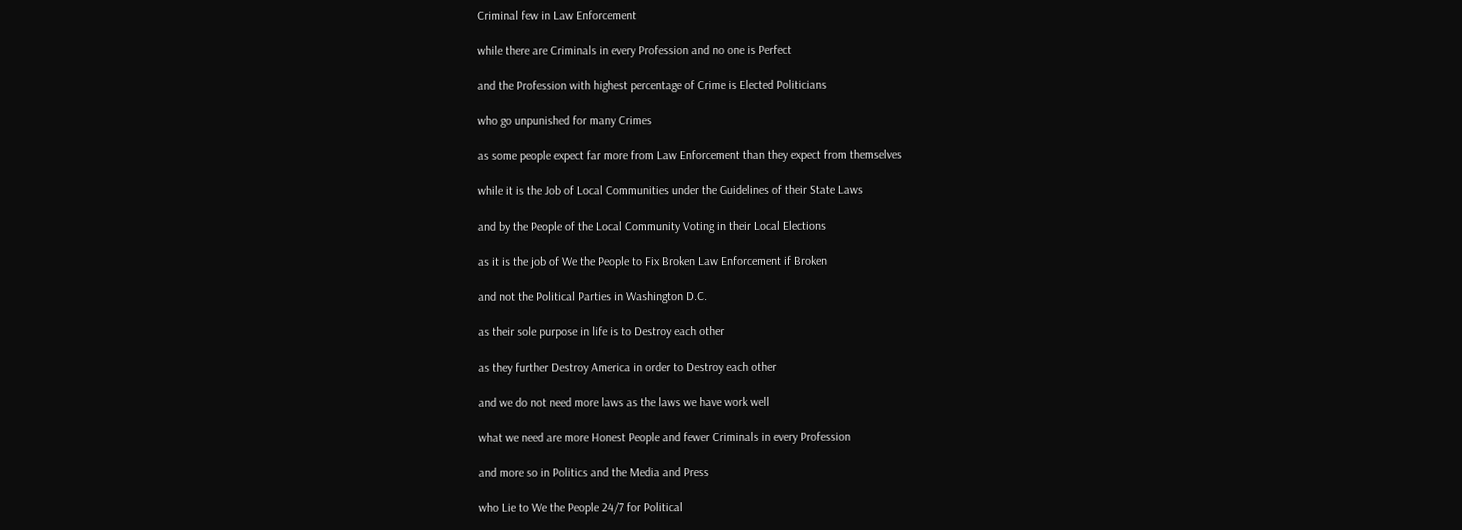Criminal few in Law Enforcement

while there are Criminals in every Profession and no one is Perfect

and the Profession with highest percentage of Crime is Elected Politicians

who go unpunished for many Crimes

as some people expect far more from Law Enforcement than they expect from themselves

while it is the Job of Local Communities under the Guidelines of their State Laws

and by the People of the Local Community Voting in their Local Elections

as it is the job of We the People to Fix Broken Law Enforcement if Broken

and not the Political Parties in Washington D.C.

as their sole purpose in life is to Destroy each other

as they further Destroy America in order to Destroy each other

and we do not need more laws as the laws we have work well

what we need are more Honest People and fewer Criminals in every Profession

and more so in Politics and the Media and Press

who Lie to We the People 24/7 for Political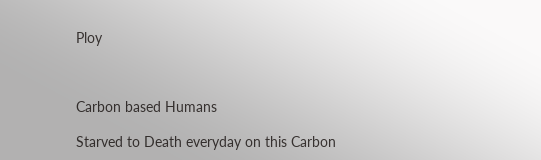Ploy



Carbon based Humans

Starved to Death everyday on this Carbon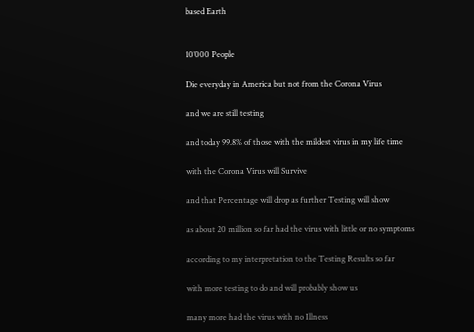based Earth


10’000 People

Die everyday in America but not from the Corona Virus

and we are still testing

and today 99.8% of those with the mildest virus in my life time

with the Corona Virus will Survive

and that Percentage will drop as further Testing will show

as about 20 million so far had the virus with little or no symptoms

according to my interpretation to the Testing Results so far

with more testing to do and will probably show us

many more had the virus with no Illness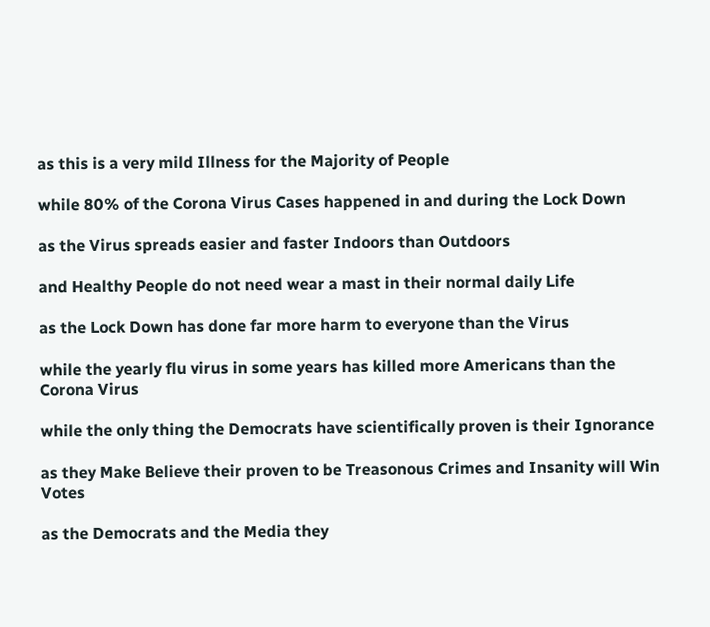as this is a very mild Illness for the Majority of People

while 80% of the Corona Virus Cases happened in and during the Lock Down

as the Virus spreads easier and faster Indoors than Outdoors

and Healthy People do not need wear a mast in their normal daily Life

as the Lock Down has done far more harm to everyone than the Virus

while the yearly flu virus in some years has killed more Americans than the Corona Virus

while the only thing the Democrats have scientifically proven is their Ignorance

as they Make Believe their proven to be Treasonous Crimes and Insanity will Win Votes

as the Democrats and the Media they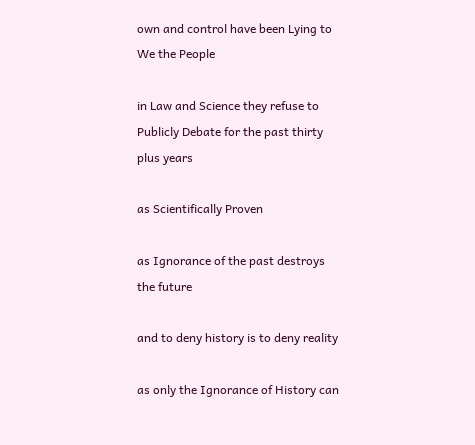own and control have been Lying to We the People

in Law and Science they refuse to Publicly Debate for the past thirty plus years

as Scientifically Proven

as Ignorance of the past destroys the future

and to deny history is to deny reality

as only the Ignorance of History can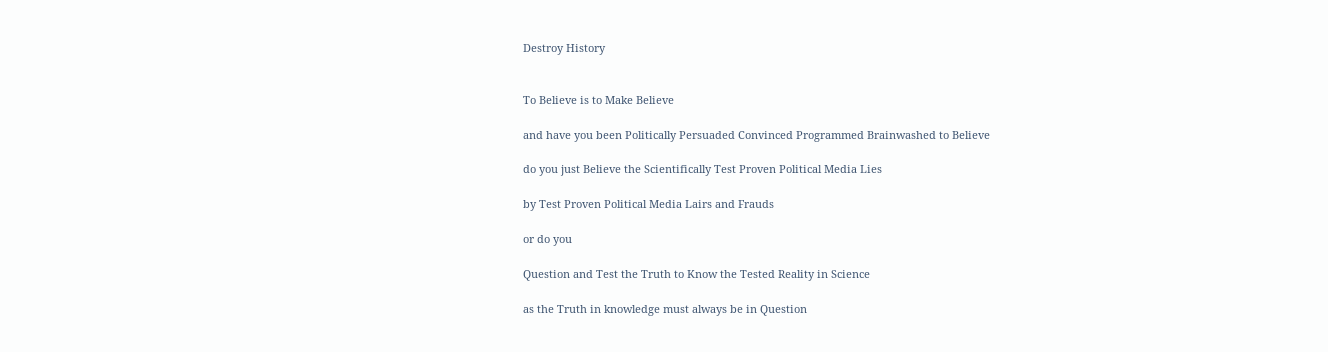Destroy History


To Believe is to Make Believe

and have you been Politically Persuaded Convinced Programmed Brainwashed to Believe

do you just Believe the Scientifically Test Proven Political Media Lies

by Test Proven Political Media Lairs and Frauds

or do you

Question and Test the Truth to Know the Tested Reality in Science

as the Truth in knowledge must always be in Question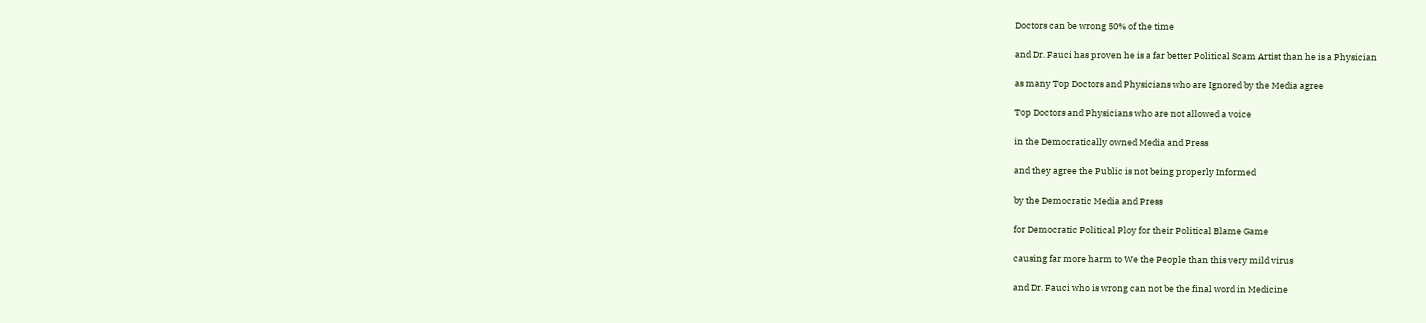Doctors can be wrong 50% of the time

and Dr. Fauci has proven he is a far better Political Scam Artist than he is a Physician

as many Top Doctors and Physicians who are Ignored by the Media agree

Top Doctors and Physicians who are not allowed a voice

in the Democratically owned Media and Press

and they agree the Public is not being properly Informed

by the Democratic Media and Press

for Democratic Political Ploy for their Political Blame Game

causing far more harm to We the People than this very mild virus

and Dr. Fauci who is wrong can not be the final word in Medicine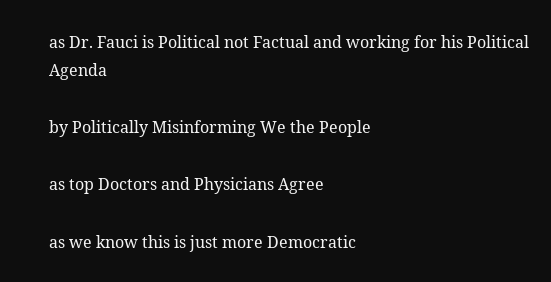as Dr. Fauci is Political not Factual and working for his Political Agenda

by Politically Misinforming We the People

as top Doctors and Physicians Agree

as we know this is just more Democratic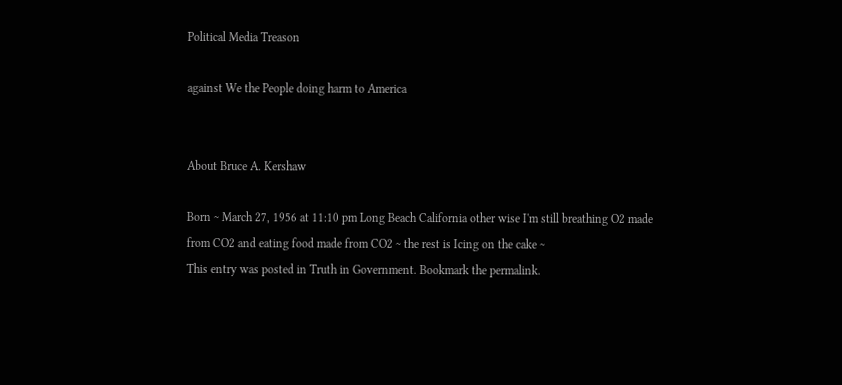Political Media Treason

against We the People doing harm to America


About Bruce A. Kershaw

Born ~ March 27, 1956 at 11:10 pm Long Beach California other wise I'm still breathing O2 made from CO2 and eating food made from CO2 ~ the rest is Icing on the cake ~
This entry was posted in Truth in Government. Bookmark the permalink.